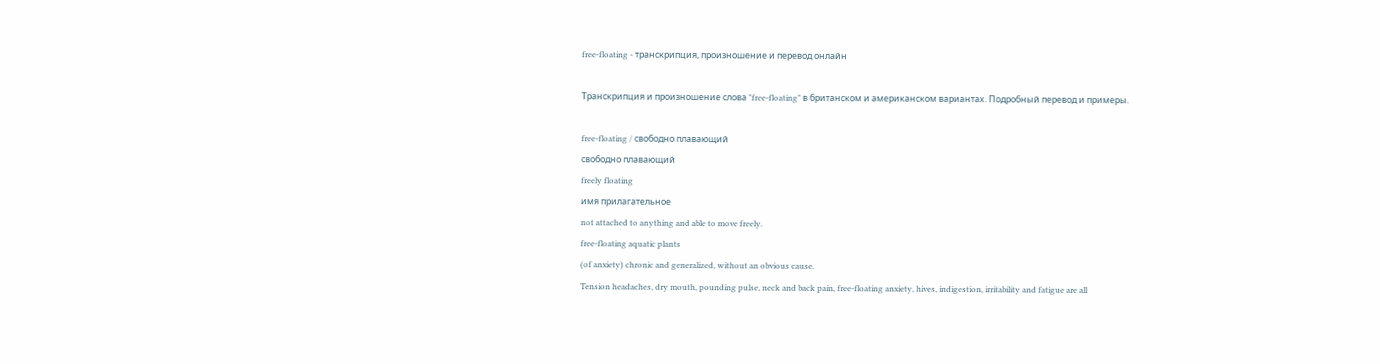free-floating - транскрипция, произношение и перевод онлайн

Транскрипция и произношение слова "free-floating" в британском и американском вариантах. Подробный перевод и примеры.

free-floating / свободно плавающий
свободно плавающий
freely floating
имя прилагательное
not attached to anything and able to move freely.
free-floating aquatic plants
(of anxiety) chronic and generalized, without an obvious cause.
Tension headaches, dry mouth, pounding pulse, neck and back pain, free-floating anxiety, hives, indigestion, irritability and fatigue are all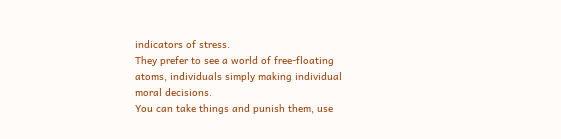indicators of stress.
They prefer to see a world of free-floating atoms, individuals simply making individual moral decisions.
You can take things and punish them, use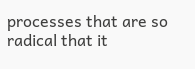processes that are so radical that it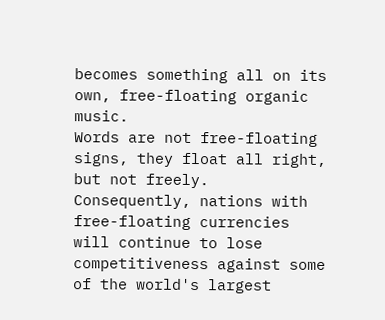becomes something all on its own, free-floating organic music.
Words are not free-floating signs, they float all right, but not freely.
Consequently, nations with free-floating currencies will continue to lose competitiveness against some of the world's largest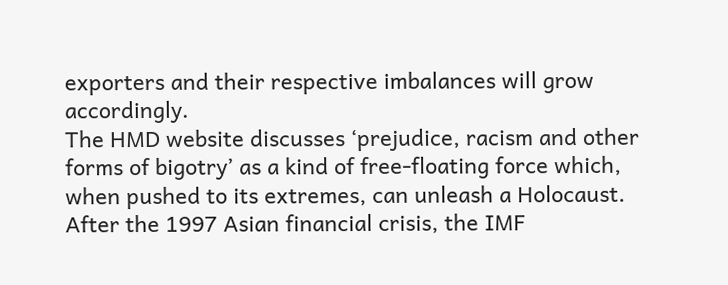exporters and their respective imbalances will grow accordingly.
The HMD website discusses ‘prejudice, racism and other forms of bigotry’ as a kind of free-floating force which, when pushed to its extremes, can unleash a Holocaust.
After the 1997 Asian financial crisis, the IMF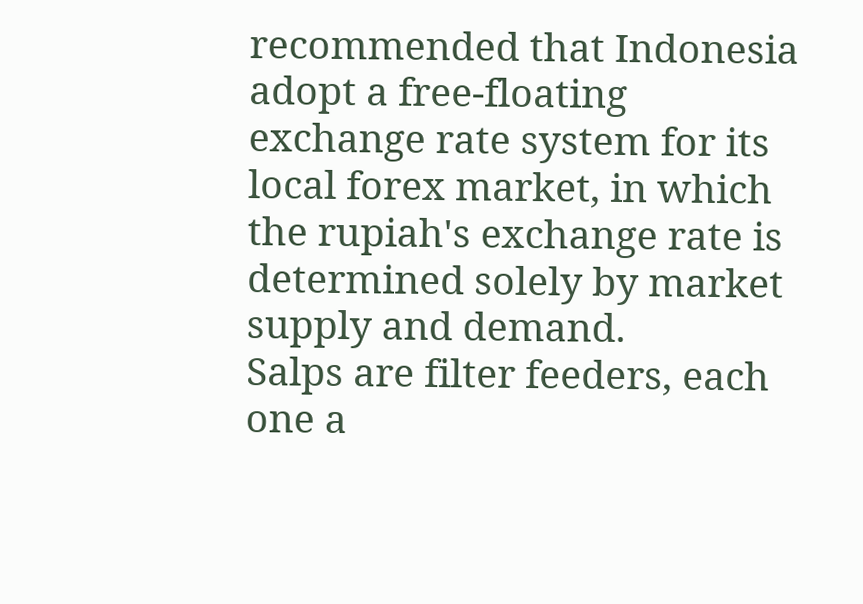recommended that Indonesia adopt a free-floating exchange rate system for its local forex market, in which the rupiah's exchange rate is determined solely by market supply and demand.
Salps are filter feeders, each one a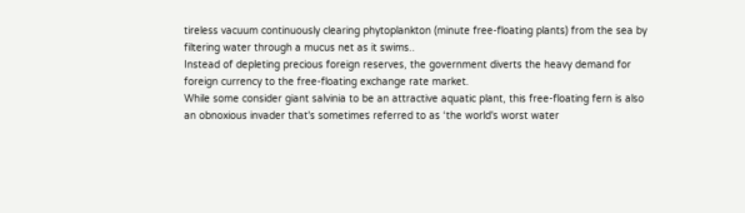tireless vacuum continuously clearing phytoplankton (minute free-floating plants) from the sea by filtering water through a mucus net as it swims..
Instead of depleting precious foreign reserves, the government diverts the heavy demand for foreign currency to the free-floating exchange rate market.
While some consider giant salvinia to be an attractive aquatic plant, this free-floating fern is also an obnoxious invader that's sometimes referred to as ‘the world's worst water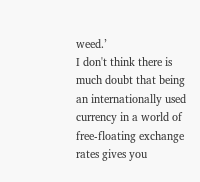weed.’
I don't think there is much doubt that being an internationally used currency in a world of free-floating exchange rates gives you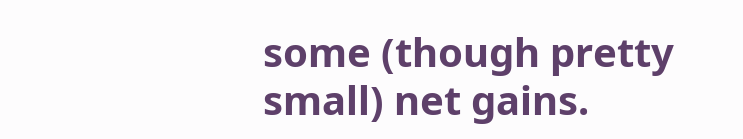some (though pretty small) net gains.